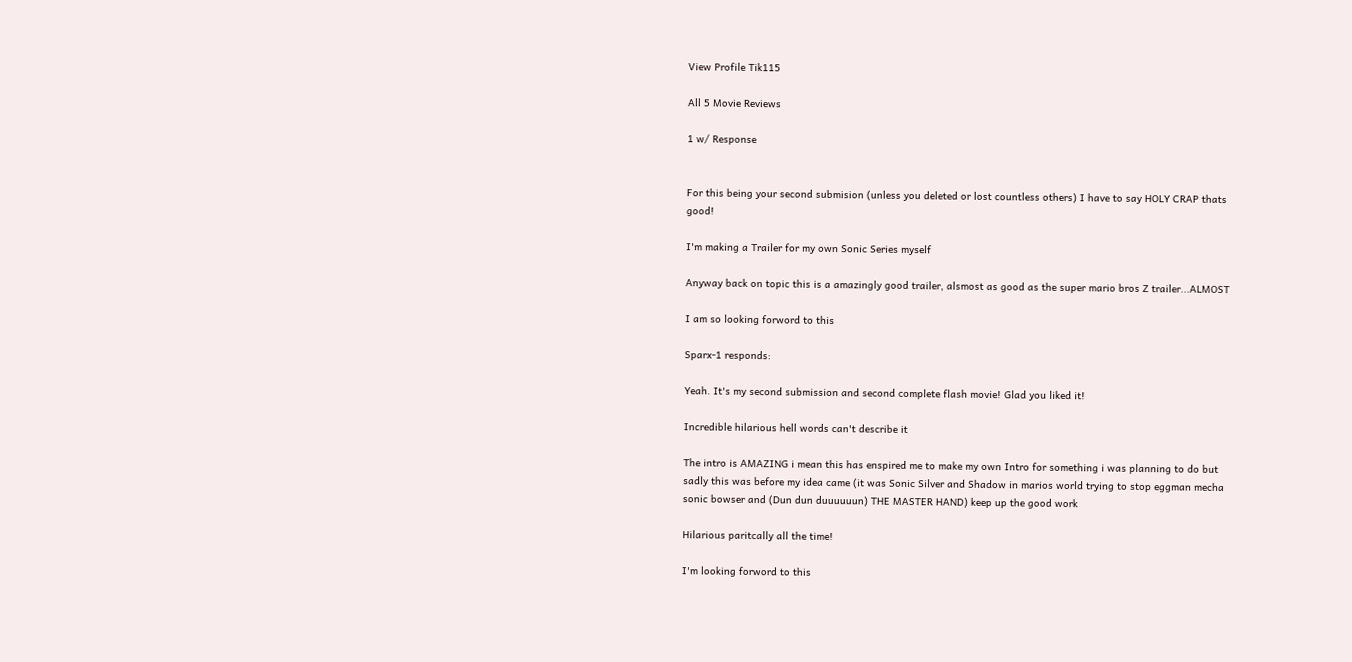View Profile Tik115

All 5 Movie Reviews

1 w/ Response


For this being your second submision (unless you deleted or lost countless others) I have to say HOLY CRAP thats good!

I'm making a Trailer for my own Sonic Series myself

Anyway back on topic this is a amazingly good trailer, alsmost as good as the super mario bros Z trailer...ALMOST

I am so looking forword to this

Sparx-1 responds:

Yeah. It's my second submission and second complete flash movie! Glad you liked it!

Incredible hilarious hell words can't describe it

The intro is AMAZING i mean this has enspired me to make my own Intro for something i was planning to do but sadly this was before my idea came (it was Sonic Silver and Shadow in marios world trying to stop eggman mecha sonic bowser and (Dun dun duuuuuun) THE MASTER HAND) keep up the good work

Hilarious paritcally all the time!

I'm looking forword to this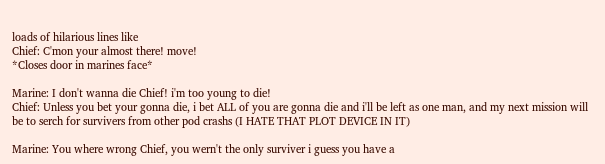loads of hilarious lines like
Chief: C'mon your almost there! move!
*Closes door in marines face*

Marine: I don't wanna die Chief! i'm too young to die!
Chief: Unless you bet your gonna die, i bet ALL of you are gonna die and i'll be left as one man, and my next mission will be to serch for survivers from other pod crashs (I HATE THAT PLOT DEVICE IN IT)

Marine: You where wrong Chief, you wern't the only surviver i guess you have a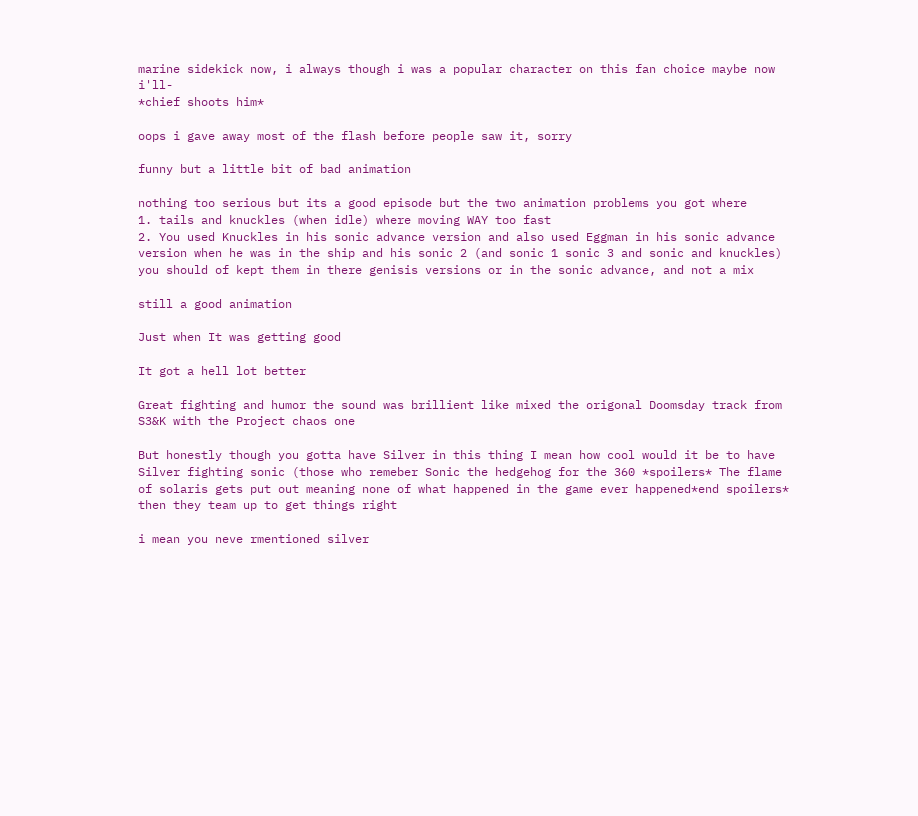marine sidekick now, i always though i was a popular character on this fan choice maybe now i'll-
*chief shoots him*

oops i gave away most of the flash before people saw it, sorry

funny but a little bit of bad animation

nothing too serious but its a good episode but the two animation problems you got where
1. tails and knuckles (when idle) where moving WAY too fast
2. You used Knuckles in his sonic advance version and also used Eggman in his sonic advance version when he was in the ship and his sonic 2 (and sonic 1 sonic 3 and sonic and knuckles) you should of kept them in there genisis versions or in the sonic advance, and not a mix

still a good animation

Just when It was getting good

It got a hell lot better

Great fighting and humor the sound was brillient like mixed the origonal Doomsday track from S3&K with the Project chaos one

But honestly though you gotta have Silver in this thing I mean how cool would it be to have Silver fighting sonic (those who remeber Sonic the hedgehog for the 360 *spoilers* The flame of solaris gets put out meaning none of what happened in the game ever happened*end spoilers* then they team up to get things right

i mean you neve rmentioned silver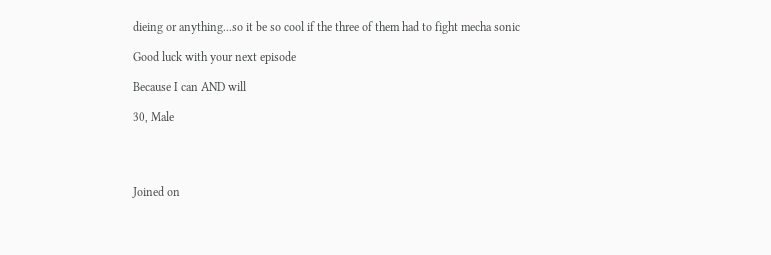dieing or anything...so it be so cool if the three of them had to fight mecha sonic

Good luck with your next episode

Because I can AND will

30, Male




Joined on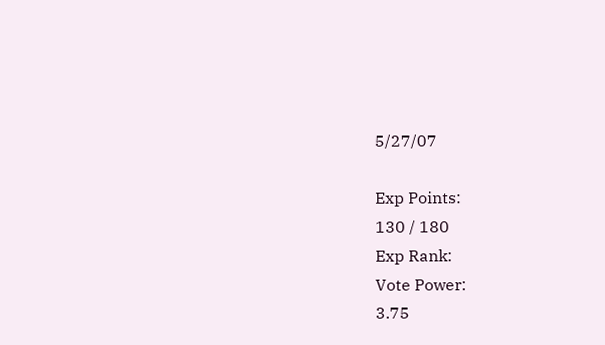5/27/07

Exp Points:
130 / 180
Exp Rank:
Vote Power:
3.75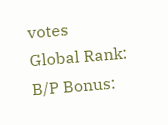votes
Global Rank:
B/P Bonus: